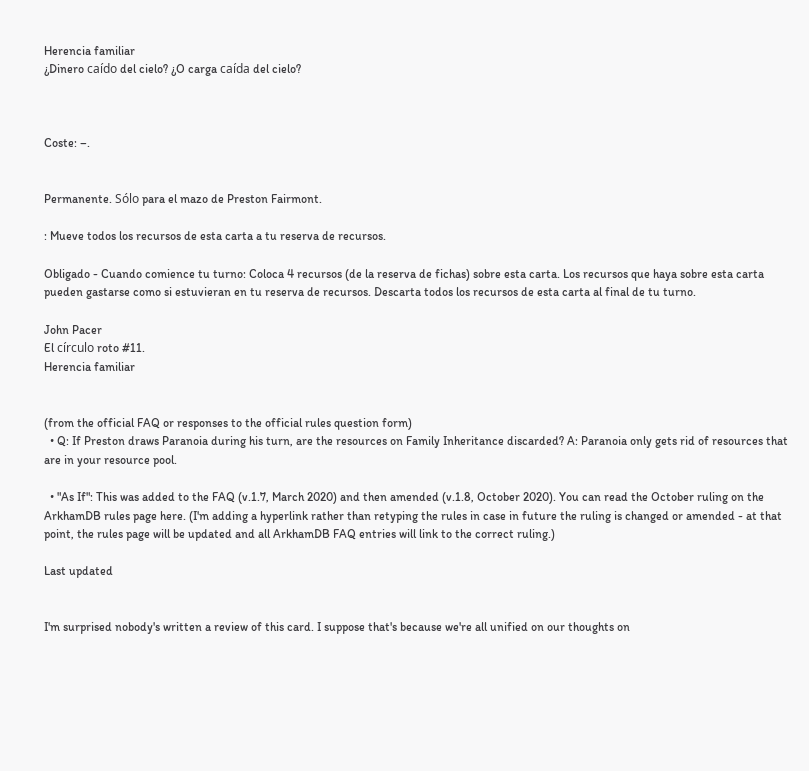Herencia familiar
¿Dinero caído del cielo? ¿O carga caída del cielo?



Coste: –.


Permanente. Sólo para el mazo de Preston Fairmont.

: Mueve todos los recursos de esta carta a tu reserva de recursos.

Obligado - Cuando comience tu turno: Coloca 4 recursos (de la reserva de fichas) sobre esta carta. Los recursos que haya sobre esta carta pueden gastarse como si estuvieran en tu reserva de recursos. Descarta todos los recursos de esta carta al final de tu turno.

John Pacer
El círculo roto #11.
Herencia familiar


(from the official FAQ or responses to the official rules question form)
  • Q: If Preston draws Paranoia during his turn, are the resources on Family Inheritance discarded? A: Paranoia only gets rid of resources that are in your resource pool.

  • "As If": This was added to the FAQ (v.1.7, March 2020) and then amended (v.1.8, October 2020). You can read the October ruling on the ArkhamDB rules page here. (I'm adding a hyperlink rather than retyping the rules in case in future the ruling is changed or amended - at that point, the rules page will be updated and all ArkhamDB FAQ entries will link to the correct ruling.)

Last updated


I'm surprised nobody's written a review of this card. I suppose that's because we're all unified on our thoughts on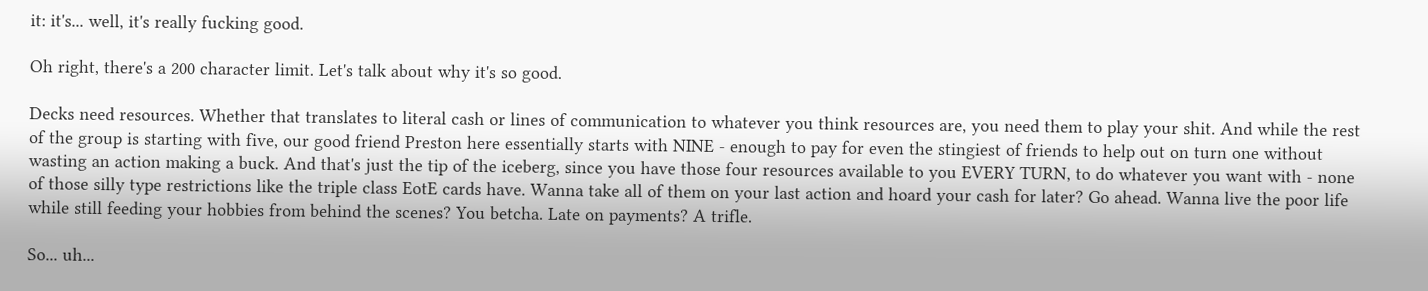it: it's... well, it's really fucking good.

Oh right, there's a 200 character limit. Let's talk about why it's so good.

Decks need resources. Whether that translates to literal cash or lines of communication to whatever you think resources are, you need them to play your shit. And while the rest of the group is starting with five, our good friend Preston here essentially starts with NINE - enough to pay for even the stingiest of friends to help out on turn one without wasting an action making a buck. And that's just the tip of the iceberg, since you have those four resources available to you EVERY TURN, to do whatever you want with - none of those silly type restrictions like the triple class EotE cards have. Wanna take all of them on your last action and hoard your cash for later? Go ahead. Wanna live the poor life while still feeding your hobbies from behind the scenes? You betcha. Late on payments? A trifle.

So... uh...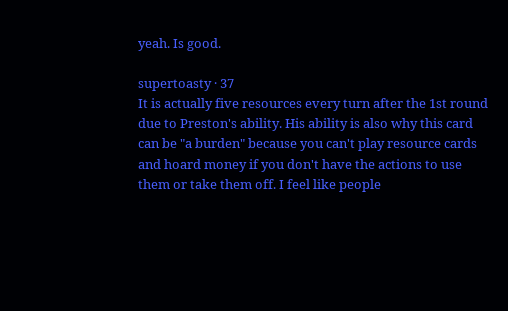yeah. Is good.

supertoasty · 37
It is actually five resources every turn after the 1st round due to Preston's ability. His ability is also why this card can be "a burden" because you can't play resource cards and hoard money if you don't have the actions to use them or take them off. I feel like people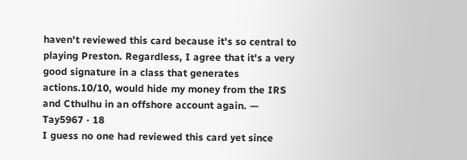haven't reviewed this card because it's so central to playing Preston. Regardless, I agree that it's a very good signature in a class that generates actions.10/10, would hide my money from the IRS and Cthulhu in an offshore account again. — Tay5967 · 18
I guess no one had reviewed this card yet since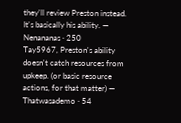they'll review Preston instead. It's basically his ability. — Nenananas · 250
Tay5967, Preston's ability doesn't catch resources from upkeep. (or basic resource actions, for that matter) — Thatwasademo · 54